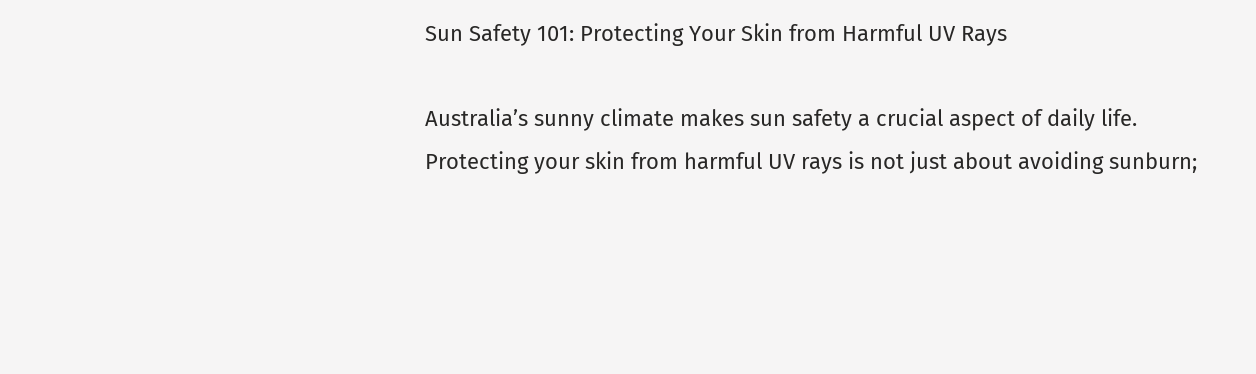Sun Safety 101: Protecting Your Skin from Harmful UV Rays

Australia’s sunny climate makes sun safety a crucial aspect of daily life. Protecting your skin from harmful UV rays is not just about avoiding sunburn;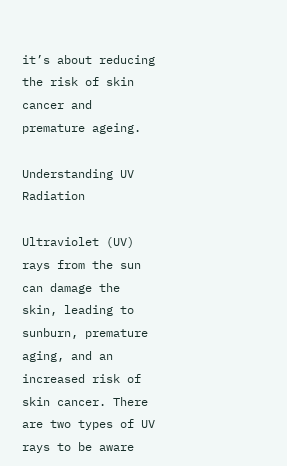it’s about reducing the risk of skin cancer and premature ageing.

Understanding UV Radiation

Ultraviolet (UV) rays from the sun can damage the skin, leading to sunburn, premature aging, and an increased risk of skin cancer. There are two types of UV rays to be aware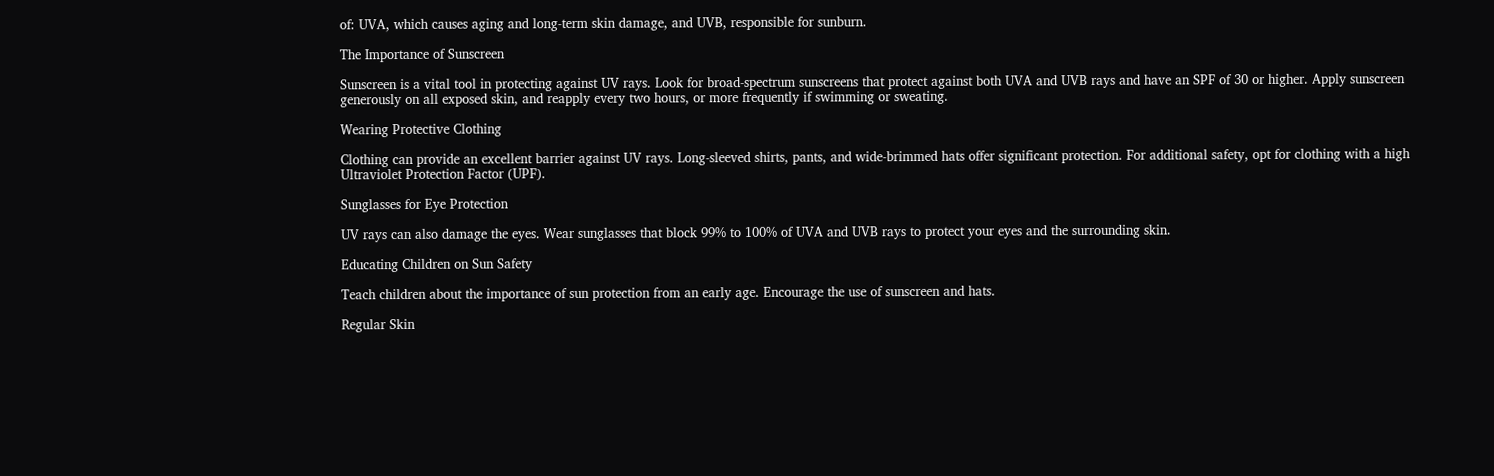of: UVA, which causes aging and long-term skin damage, and UVB, responsible for sunburn.

The Importance of Sunscreen

Sunscreen is a vital tool in protecting against UV rays. Look for broad-spectrum sunscreens that protect against both UVA and UVB rays and have an SPF of 30 or higher. Apply sunscreen generously on all exposed skin, and reapply every two hours, or more frequently if swimming or sweating.

Wearing Protective Clothing

Clothing can provide an excellent barrier against UV rays. Long-sleeved shirts, pants, and wide-brimmed hats offer significant protection. For additional safety, opt for clothing with a high Ultraviolet Protection Factor (UPF).

Sunglasses for Eye Protection

UV rays can also damage the eyes. Wear sunglasses that block 99% to 100% of UVA and UVB rays to protect your eyes and the surrounding skin.

Educating Children on Sun Safety

Teach children about the importance of sun protection from an early age. Encourage the use of sunscreen and hats.

Regular Skin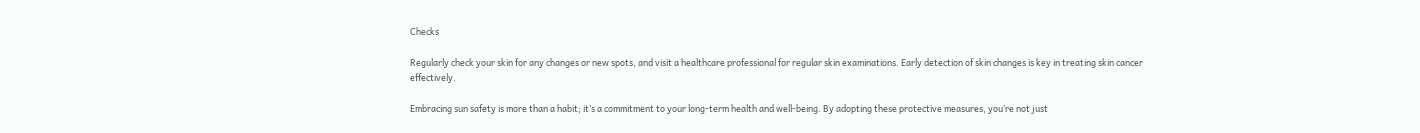Checks

Regularly check your skin for any changes or new spots, and visit a healthcare professional for regular skin examinations. Early detection of skin changes is key in treating skin cancer effectively.

Embracing sun safety is more than a habit; it’s a commitment to your long-term health and well-being. By adopting these protective measures, you’re not just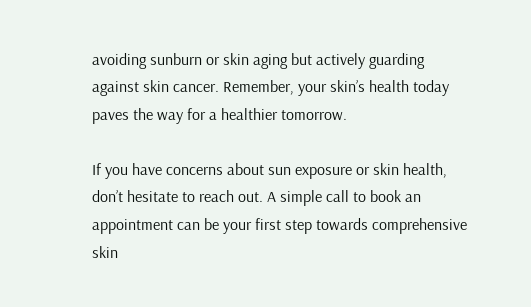avoiding sunburn or skin aging but actively guarding against skin cancer. Remember, your skin’s health today paves the way for a healthier tomorrow.

If you have concerns about sun exposure or skin health, don’t hesitate to reach out. A simple call to book an appointment can be your first step towards comprehensive skin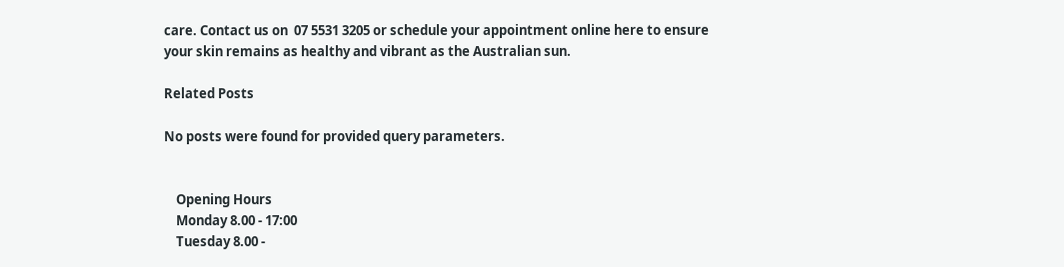care. Contact us on  07 5531 3205 or schedule your appointment online here to ensure your skin remains as healthy and vibrant as the Australian sun.

Related Posts

No posts were found for provided query parameters.


    Opening Hours
    Monday 8.00 - 17:00
    Tuesday 8.00 -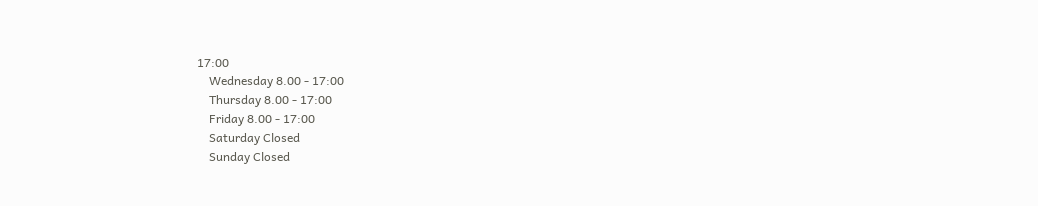17:00
    Wednesday 8.00 - 17:00
    Thursday 8.00 - 17:00
    Friday 8.00 - 17:00
    Saturday Closed
    Sunday Closed